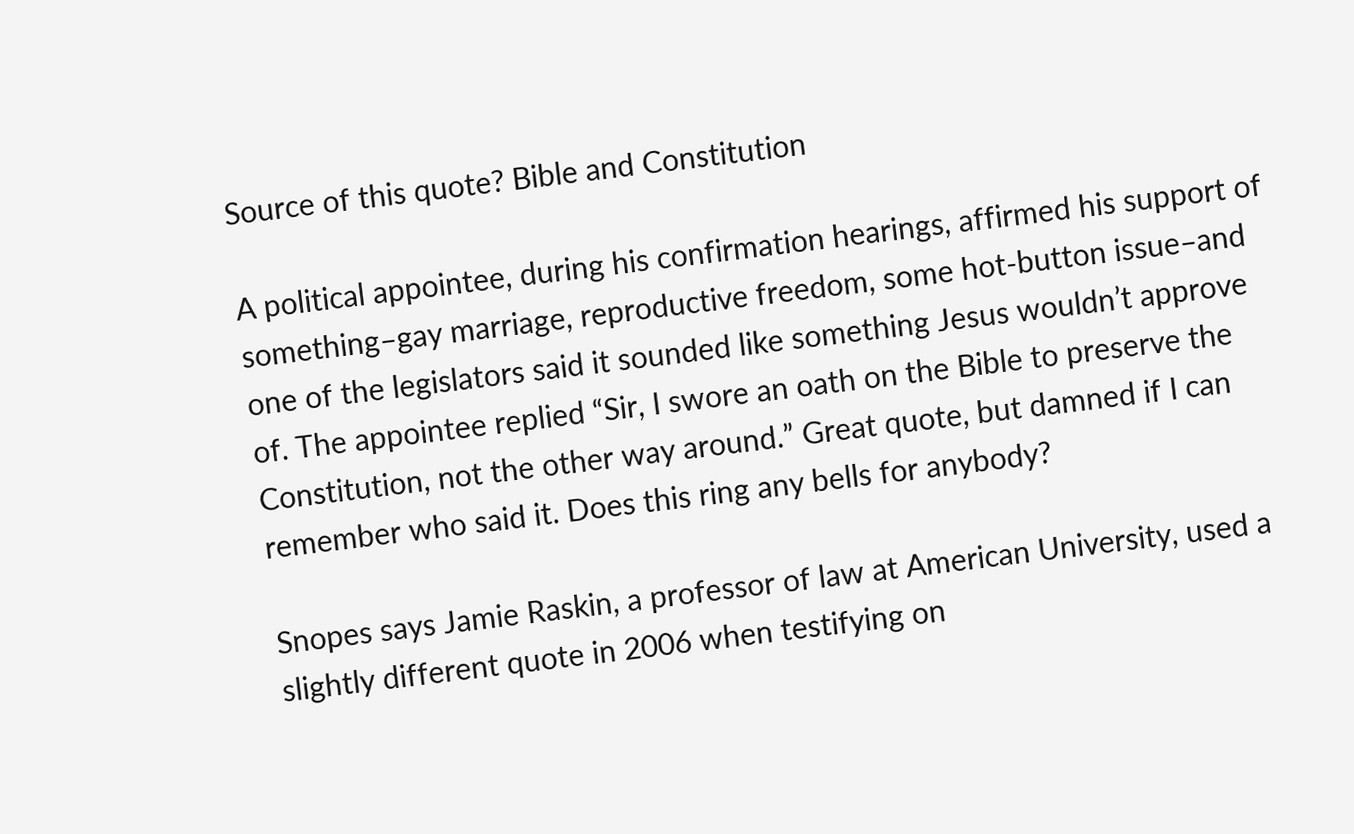Source of this quote? Bible and Constitution

A political appointee, during his confirmation hearings, affirmed his support of something–gay marriage, reproductive freedom, some hot-button issue–and one of the legislators said it sounded like something Jesus wouldn’t approve of. The appointee replied “Sir, I swore an oath on the Bible to preserve the Constitution, not the other way around.” Great quote, but damned if I can remember who said it. Does this ring any bells for anybody?

Snopes says Jamie Raskin, a professor of law at American University, used a slightly different quote in 2006 when testifying on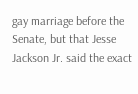gay marriage before the Senate, but that Jesse Jackson Jr. said the exact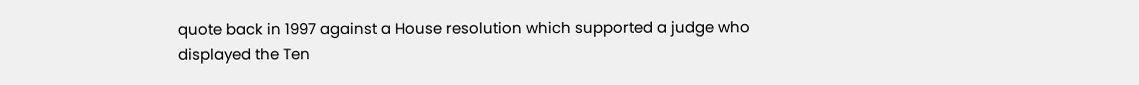quote back in 1997 against a House resolution which supported a judge who displayed the Ten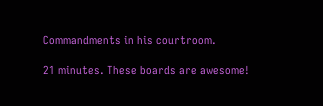Commandments in his courtroom.

21 minutes. These boards are awesome!